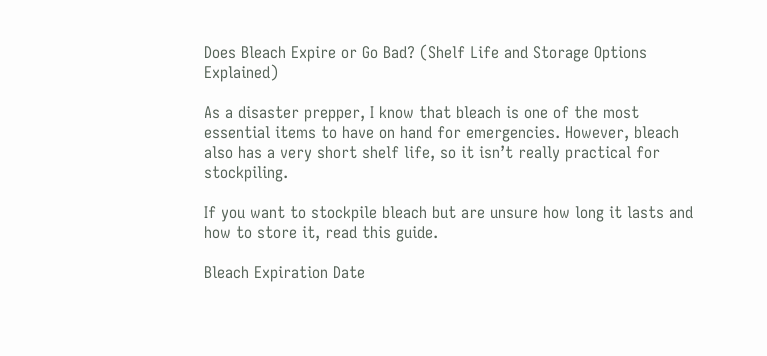Does Bleach Expire or Go Bad? (Shelf Life and Storage Options Explained)

As a disaster prepper, I know that bleach is one of the most essential items to have on hand for emergencies. However, bleach also has a very short shelf life, so it isn’t really practical for stockpiling.

If you want to stockpile bleach but are unsure how long it lasts and how to store it, read this guide.

Bleach Expiration Date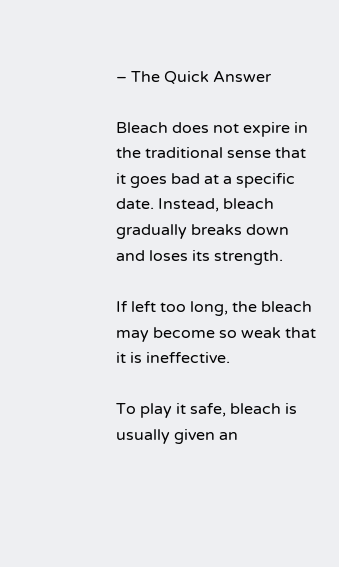– The Quick Answer

Bleach does not expire in the traditional sense that it goes bad at a specific date. Instead, bleach gradually breaks down and loses its strength.

If left too long, the bleach may become so weak that it is ineffective.

To play it safe, bleach is usually given an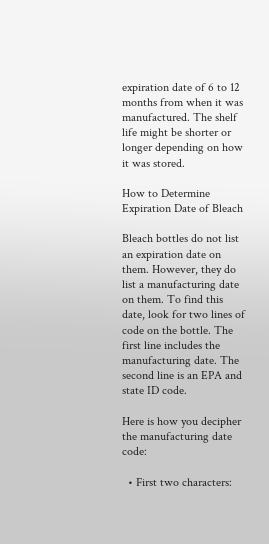expiration date of 6 to 12 months from when it was manufactured. The shelf life might be shorter or longer depending on how it was stored.

How to Determine Expiration Date of Bleach

Bleach bottles do not list an expiration date on them. However, they do list a manufacturing date on them. To find this date, look for two lines of code on the bottle. The first line includes the manufacturing date. The second line is an EPA and state ID code.

Here is how you decipher the manufacturing date code:

  • First two characters: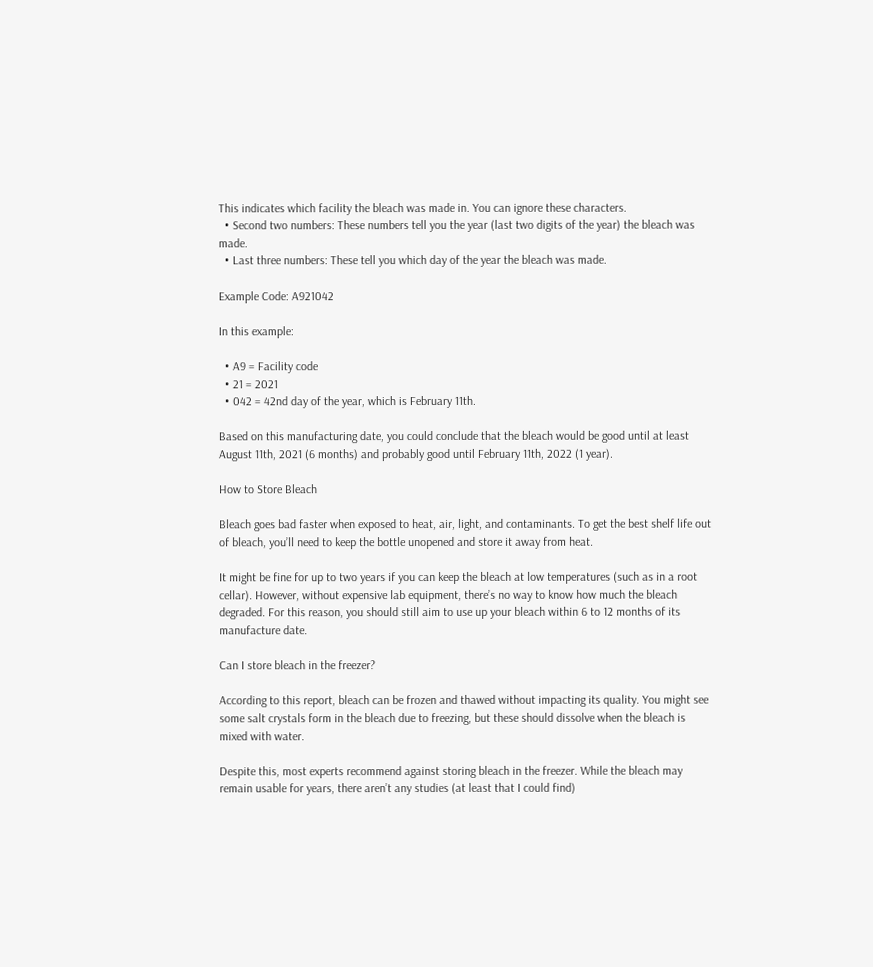This indicates which facility the bleach was made in. You can ignore these characters.
  • Second two numbers: These numbers tell you the year (last two digits of the year) the bleach was made.
  • Last three numbers: These tell you which day of the year the bleach was made.

Example Code: A921042

In this example:

  • A9 = Facility code
  • 21 = 2021
  • 042 = 42nd day of the year, which is February 11th.

Based on this manufacturing date, you could conclude that the bleach would be good until at least August 11th, 2021 (6 months) and probably good until February 11th, 2022 (1 year).

How to Store Bleach

Bleach goes bad faster when exposed to heat, air, light, and contaminants. To get the best shelf life out of bleach, you’ll need to keep the bottle unopened and store it away from heat.

It might be fine for up to two years if you can keep the bleach at low temperatures (such as in a root cellar). However, without expensive lab equipment, there’s no way to know how much the bleach degraded. For this reason, you should still aim to use up your bleach within 6 to 12 months of its manufacture date.

Can I store bleach in the freezer?

According to this report, bleach can be frozen and thawed without impacting its quality. You might see some salt crystals form in the bleach due to freezing, but these should dissolve when the bleach is mixed with water.

Despite this, most experts recommend against storing bleach in the freezer. While the bleach may remain usable for years, there aren’t any studies (at least that I could find)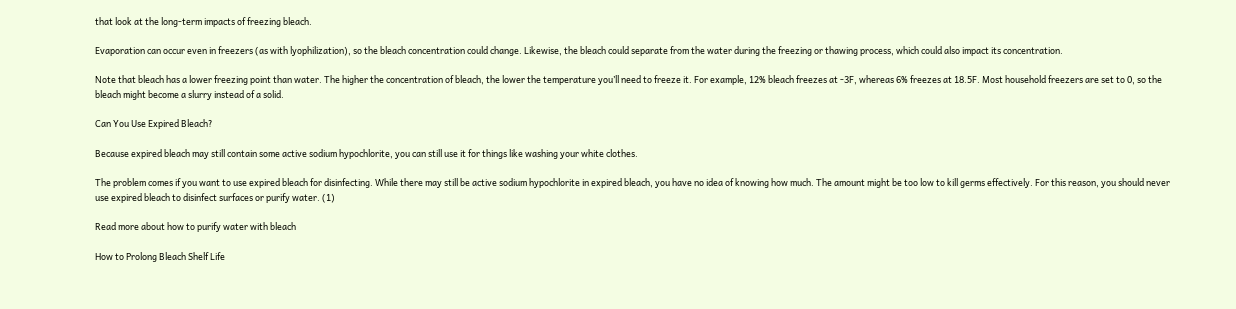that look at the long-term impacts of freezing bleach.

Evaporation can occur even in freezers (as with lyophilization), so the bleach concentration could change. Likewise, the bleach could separate from the water during the freezing or thawing process, which could also impact its concentration.

Note that bleach has a lower freezing point than water. The higher the concentration of bleach, the lower the temperature you’ll need to freeze it. For example, 12% bleach freezes at -3F, whereas 6% freezes at 18.5F. Most household freezers are set to 0, so the bleach might become a slurry instead of a solid.

Can You Use Expired Bleach?

Because expired bleach may still contain some active sodium hypochlorite, you can still use it for things like washing your white clothes.

The problem comes if you want to use expired bleach for disinfecting. While there may still be active sodium hypochlorite in expired bleach, you have no idea of knowing how much. The amount might be too low to kill germs effectively. For this reason, you should never use expired bleach to disinfect surfaces or purify water. (1)

Read more about how to purify water with bleach

How to Prolong Bleach Shelf Life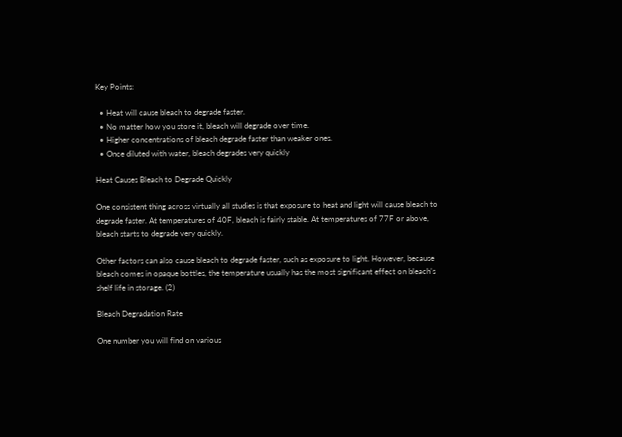Key Points:

  • Heat will cause bleach to degrade faster.
  • No matter how you store it, bleach will degrade over time.
  • Higher concentrations of bleach degrade faster than weaker ones.
  • Once diluted with water, bleach degrades very quickly

Heat Causes Bleach to Degrade Quickly

One consistent thing across virtually all studies is that exposure to heat and light will cause bleach to degrade faster. At temperatures of 40F, bleach is fairly stable. At temperatures of 77F or above, bleach starts to degrade very quickly.

Other factors can also cause bleach to degrade faster, such as exposure to light. However, because bleach comes in opaque bottles, the temperature usually has the most significant effect on bleach’s shelf life in storage. (2)

Bleach Degradation Rate

One number you will find on various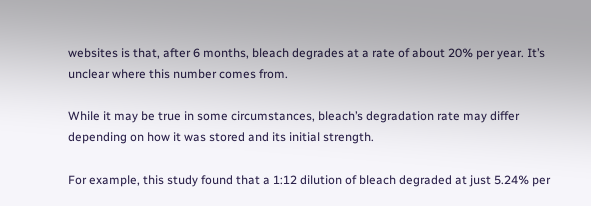websites is that, after 6 months, bleach degrades at a rate of about 20% per year. It’s unclear where this number comes from.

While it may be true in some circumstances, bleach’s degradation rate may differ depending on how it was stored and its initial strength.

For example, this study found that a 1:12 dilution of bleach degraded at just 5.24% per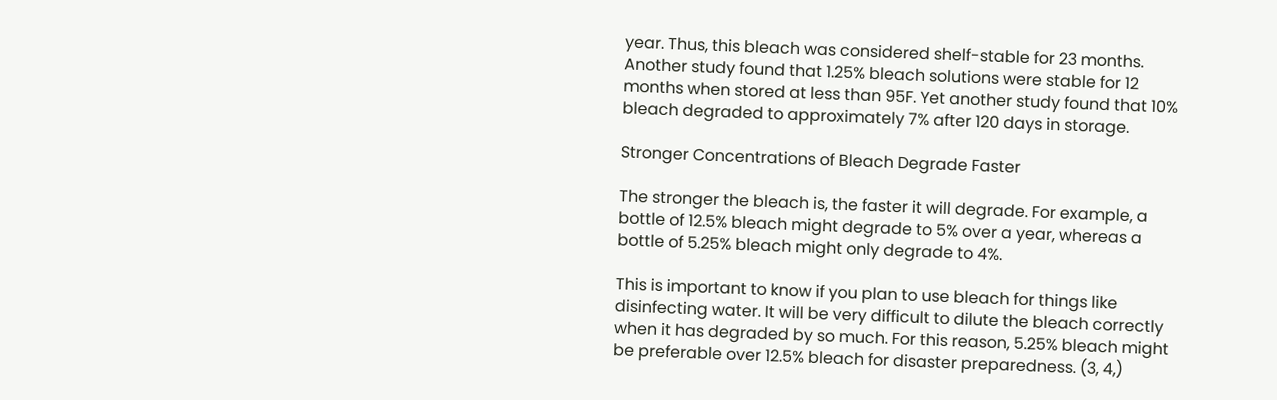year. Thus, this bleach was considered shelf-stable for 23 months. Another study found that 1.25% bleach solutions were stable for 12 months when stored at less than 95F. Yet another study found that 10% bleach degraded to approximately 7% after 120 days in storage.

Stronger Concentrations of Bleach Degrade Faster

The stronger the bleach is, the faster it will degrade. For example, a bottle of 12.5% bleach might degrade to 5% over a year, whereas a bottle of 5.25% bleach might only degrade to 4%.

This is important to know if you plan to use bleach for things like disinfecting water. It will be very difficult to dilute the bleach correctly when it has degraded by so much. For this reason, 5.25% bleach might be preferable over 12.5% bleach for disaster preparedness. (3, 4,)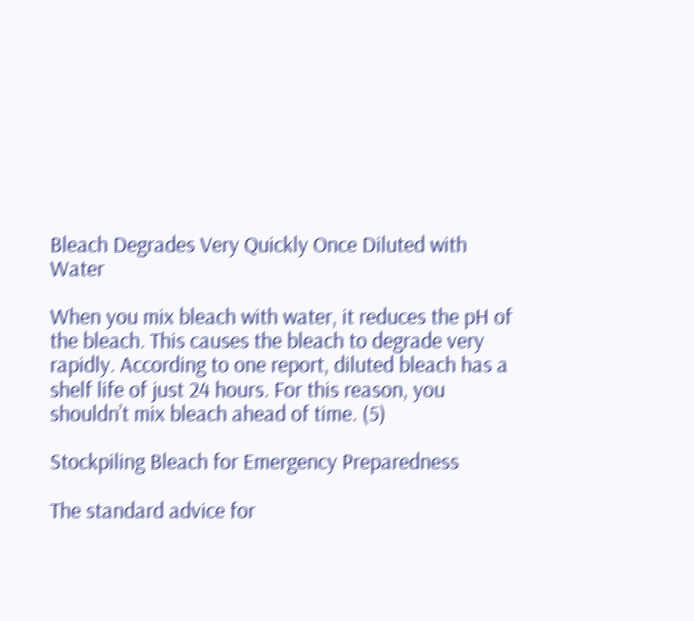Bleach Degrades Very Quickly Once Diluted with Water

When you mix bleach with water, it reduces the pH of the bleach. This causes the bleach to degrade very rapidly. According to one report, diluted bleach has a shelf life of just 24 hours. For this reason, you shouldn’t mix bleach ahead of time. (5)

Stockpiling Bleach for Emergency Preparedness

The standard advice for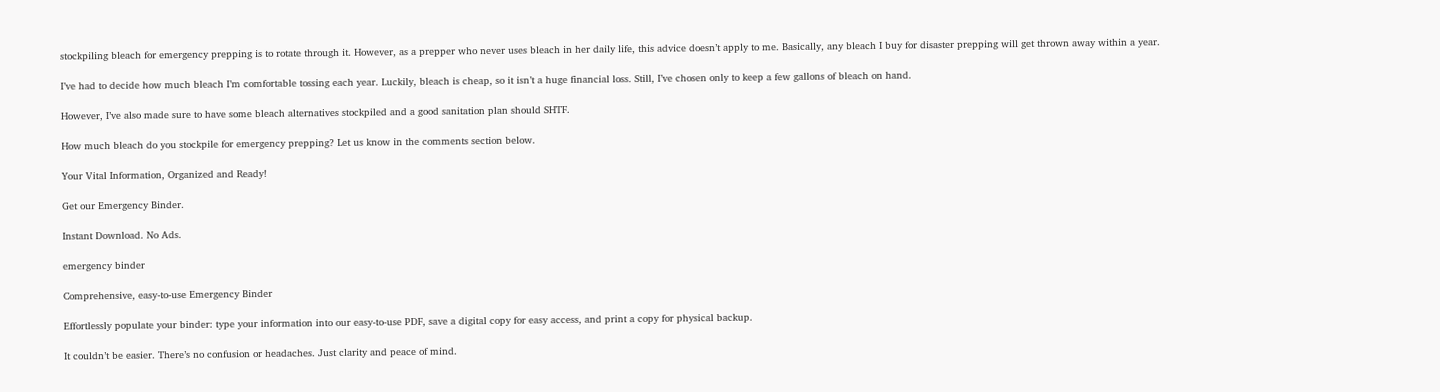stockpiling bleach for emergency prepping is to rotate through it. However, as a prepper who never uses bleach in her daily life, this advice doesn’t apply to me. Basically, any bleach I buy for disaster prepping will get thrown away within a year.

I’ve had to decide how much bleach I’m comfortable tossing each year. Luckily, bleach is cheap, so it isn’t a huge financial loss. Still, I’ve chosen only to keep a few gallons of bleach on hand.

However, I’ve also made sure to have some bleach alternatives stockpiled and a good sanitation plan should SHTF.

How much bleach do you stockpile for emergency prepping? Let us know in the comments section below.

Your Vital Information, Organized and Ready!

Get our Emergency Binder.

Instant Download. No Ads.

emergency binder

Comprehensive, easy-to-use Emergency Binder

Effortlessly populate your binder: type your information into our easy-to-use PDF, save a digital copy for easy access, and print a copy for physical backup.

It couldn’t be easier. There’s no confusion or headaches. Just clarity and peace of mind.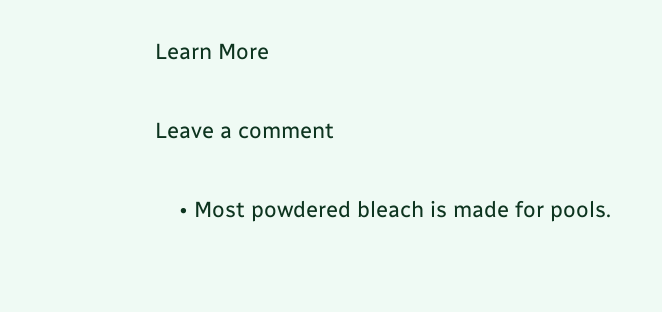Learn More

Leave a comment

    • Most powdered bleach is made for pools.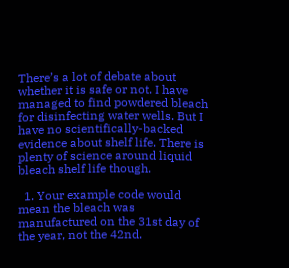There’s a lot of debate about whether it is safe or not. I have managed to find powdered bleach for disinfecting water wells. But I have no scientifically-backed evidence about shelf life. There is plenty of science around liquid bleach shelf life though.

  1. Your example code would mean the bleach was manufactured on the 31st day of the year, not the 42nd.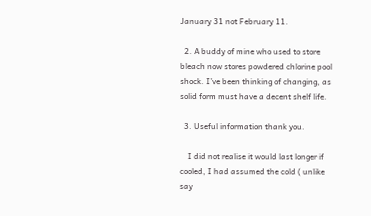January 31 not February 11.

  2. A buddy of mine who used to store bleach now stores powdered chlorine pool shock. I’ve been thinking of changing, as solid form must have a decent shelf life.

  3. Useful information thank you.

    I did not realise it would last longer if cooled, I had assumed the cold ( unlike say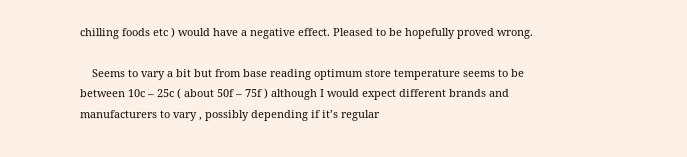chilling foods etc ) would have a negative effect. Pleased to be hopefully proved wrong.

    Seems to vary a bit but from base reading optimum store temperature seems to be between 10c – 25c ( about 50f – 75f ) although I would expect different brands and manufacturers to vary , possibly depending if it’s regular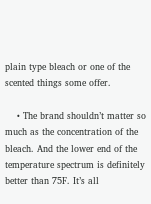plain type bleach or one of the scented things some offer.

    • The brand shouldn’t matter so much as the concentration of the bleach. And the lower end of the temperature spectrum is definitely better than 75F. It’s all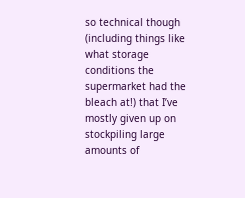so technical though (including things like what storage conditions the supermarket had the bleach at!) that I’ve mostly given up on stockpiling large amounts of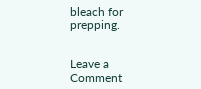bleach for prepping.


Leave a Comment